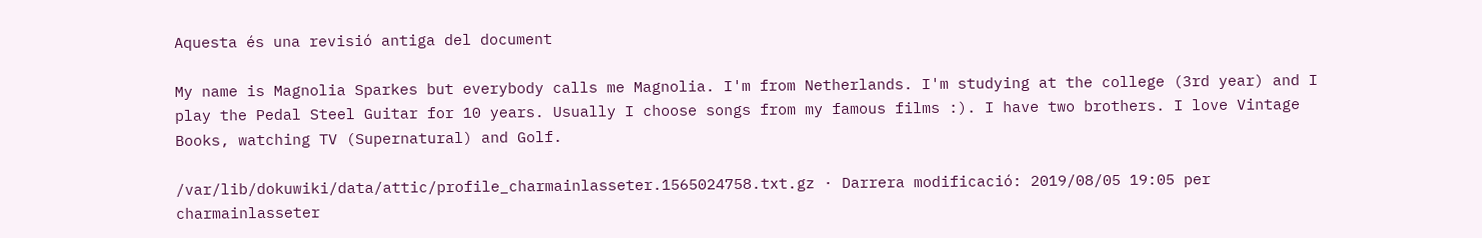Aquesta és una revisió antiga del document

My name is Magnolia Sparkes but everybody calls me Magnolia. I'm from Netherlands. I'm studying at the college (3rd year) and I play the Pedal Steel Guitar for 10 years. Usually I choose songs from my famous films :). I have two brothers. I love Vintage Books, watching TV (Supernatural) and Golf.

/var/lib/dokuwiki/data/attic/profile_charmainlasseter.1565024758.txt.gz · Darrera modificació: 2019/08/05 19:05 per charmainlasseter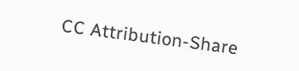CC Attribution-Share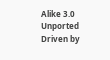Alike 3.0 Unported
Driven by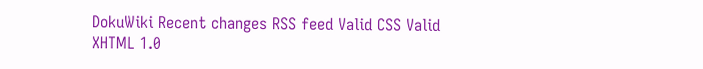DokuWiki Recent changes RSS feed Valid CSS Valid XHTML 1.0